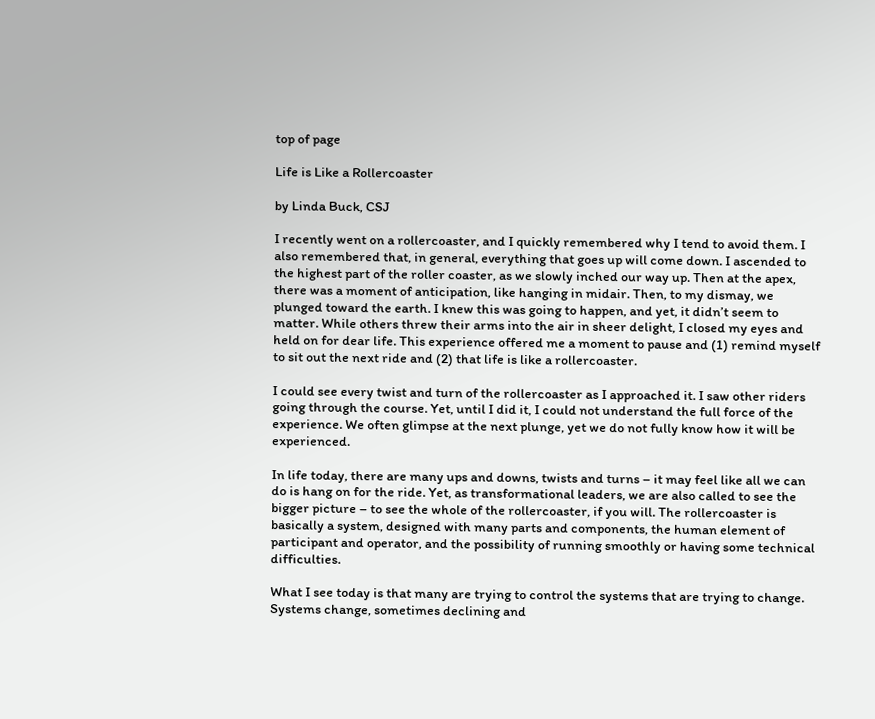top of page

Life is Like a Rollercoaster

by Linda Buck, CSJ

I recently went on a rollercoaster, and I quickly remembered why I tend to avoid them. I also remembered that, in general, everything that goes up will come down. I ascended to the highest part of the roller coaster, as we slowly inched our way up. Then at the apex, there was a moment of anticipation, like hanging in midair. Then, to my dismay, we plunged toward the earth. I knew this was going to happen, and yet, it didn’t seem to matter. While others threw their arms into the air in sheer delight, I closed my eyes and held on for dear life. This experience offered me a moment to pause and (1) remind myself to sit out the next ride and (2) that life is like a rollercoaster.

I could see every twist and turn of the rollercoaster as I approached it. I saw other riders going through the course. Yet, until I did it, I could not understand the full force of the experience. We often glimpse at the next plunge, yet we do not fully know how it will be experienced.

In life today, there are many ups and downs, twists and turns – it may feel like all we can do is hang on for the ride. Yet, as transformational leaders, we are also called to see the bigger picture – to see the whole of the rollercoaster, if you will. The rollercoaster is basically a system, designed with many parts and components, the human element of participant and operator, and the possibility of running smoothly or having some technical difficulties.

What I see today is that many are trying to control the systems that are trying to change. Systems change, sometimes declining and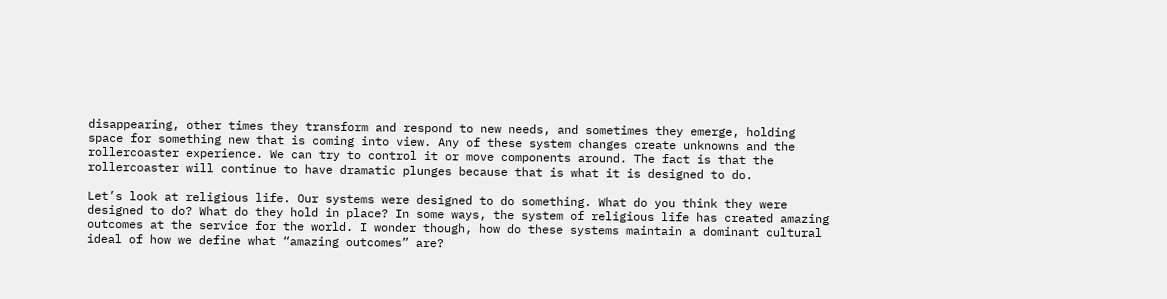disappearing, other times they transform and respond to new needs, and sometimes they emerge, holding space for something new that is coming into view. Any of these system changes create unknowns and the rollercoaster experience. We can try to control it or move components around. The fact is that the rollercoaster will continue to have dramatic plunges because that is what it is designed to do.

Let’s look at religious life. Our systems were designed to do something. What do you think they were designed to do? What do they hold in place? In some ways, the system of religious life has created amazing outcomes at the service for the world. I wonder though, how do these systems maintain a dominant cultural ideal of how we define what “amazing outcomes” are?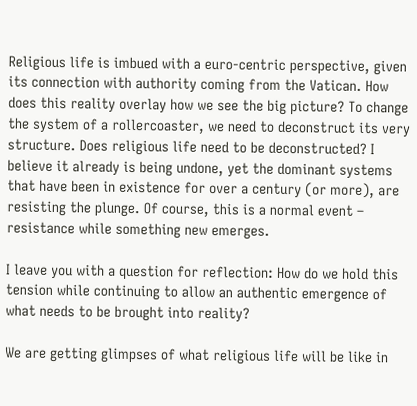Religious life is imbued with a euro-centric perspective, given its connection with authority coming from the Vatican. How does this reality overlay how we see the big picture? To change the system of a rollercoaster, we need to deconstruct its very structure. Does religious life need to be deconstructed? I believe it already is being undone, yet the dominant systems that have been in existence for over a century (or more), are resisting the plunge. Of course, this is a normal event – resistance while something new emerges.

I leave you with a question for reflection: How do we hold this tension while continuing to allow an authentic emergence of what needs to be brought into reality?

We are getting glimpses of what religious life will be like in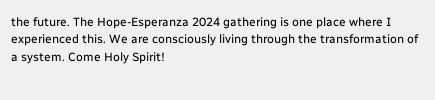the future. The Hope-Esperanza 2024 gathering is one place where I experienced this. We are consciously living through the transformation of a system. Come Holy Spirit!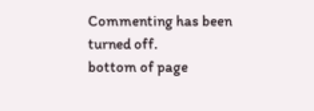Commenting has been turned off.
bottom of page